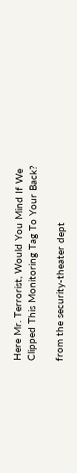Here Mr. Terrorist, Would You Mind If We Clipped This Monitoring Tag To Your Back?

from the security-theater dept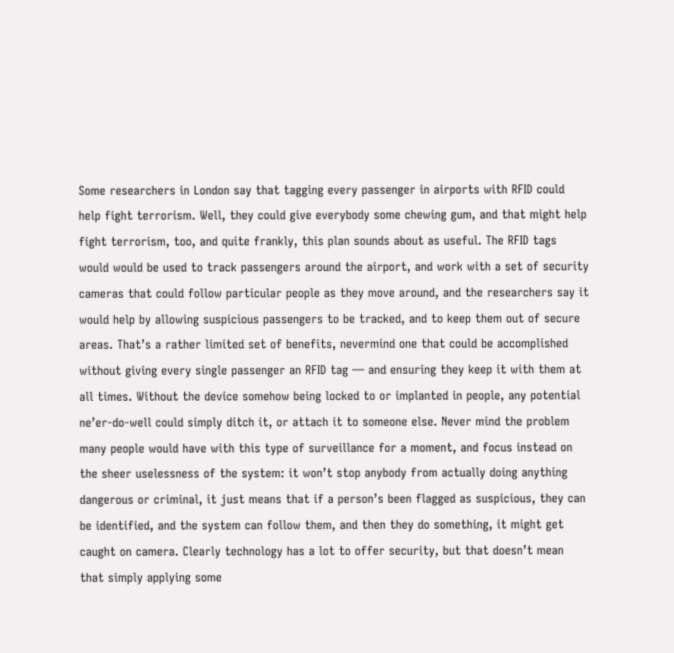Some researchers in London say that tagging every passenger in airports with RFID could help fight terrorism. Well, they could give everybody some chewing gum, and that might help fight terrorism, too, and quite frankly, this plan sounds about as useful. The RFID tags would would be used to track passengers around the airport, and work with a set of security cameras that could follow particular people as they move around, and the researchers say it would help by allowing suspicious passengers to be tracked, and to keep them out of secure areas. That’s a rather limited set of benefits, nevermind one that could be accomplished without giving every single passenger an RFID tag — and ensuring they keep it with them at all times. Without the device somehow being locked to or implanted in people, any potential ne’er-do-well could simply ditch it, or attach it to someone else. Never mind the problem many people would have with this type of surveillance for a moment, and focus instead on the sheer uselessness of the system: it won’t stop anybody from actually doing anything dangerous or criminal, it just means that if a person’s been flagged as suspicious, they can be identified, and the system can follow them, and then they do something, it might get caught on camera. Clearly technology has a lot to offer security, but that doesn’t mean that simply applying some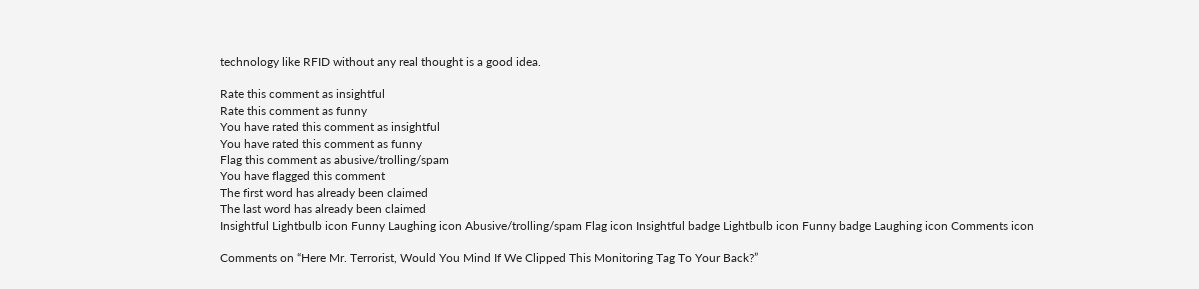technology like RFID without any real thought is a good idea.

Rate this comment as insightful
Rate this comment as funny
You have rated this comment as insightful
You have rated this comment as funny
Flag this comment as abusive/trolling/spam
You have flagged this comment
The first word has already been claimed
The last word has already been claimed
Insightful Lightbulb icon Funny Laughing icon Abusive/trolling/spam Flag icon Insightful badge Lightbulb icon Funny badge Laughing icon Comments icon

Comments on “Here Mr. Terrorist, Would You Mind If We Clipped This Monitoring Tag To Your Back?”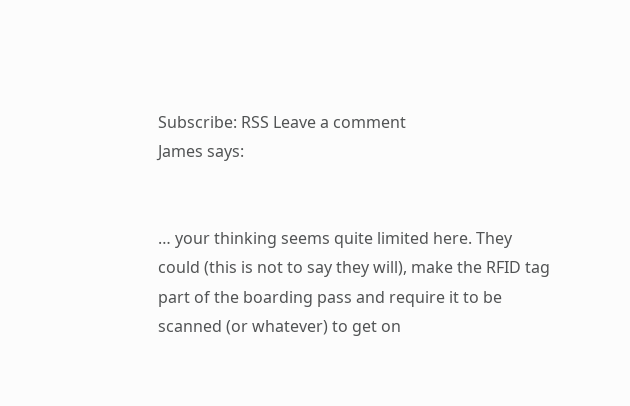Subscribe: RSS Leave a comment
James says:


… your thinking seems quite limited here. They could (this is not to say they will), make the RFID tag part of the boarding pass and require it to be scanned (or whatever) to get on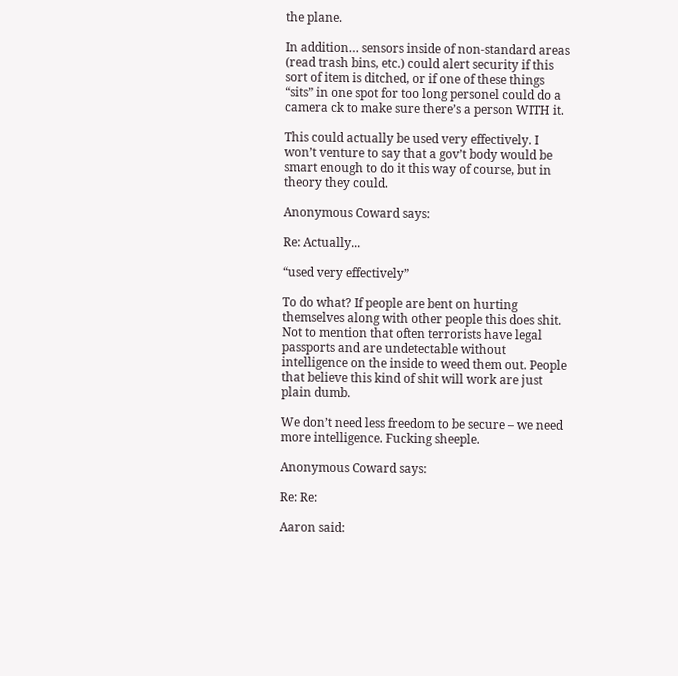the plane.

In addition… sensors inside of non-standard areas (read trash bins, etc.) could alert security if this sort of item is ditched, or if one of these things “sits” in one spot for too long personel could do a camera ck to make sure there’s a person WITH it.

This could actually be used very effectively. I won’t venture to say that a gov’t body would be smart enough to do it this way of course, but in theory they could.

Anonymous Coward says:

Re: Actually...

“used very effectively”

To do what? If people are bent on hurting themselves along with other people this does shit. Not to mention that often terrorists have legal passports and are undetectable without intelligence on the inside to weed them out. People that believe this kind of shit will work are just plain dumb.

We don’t need less freedom to be secure – we need more intelligence. Fucking sheeple.

Anonymous Coward says:

Re: Re:

Aaron said: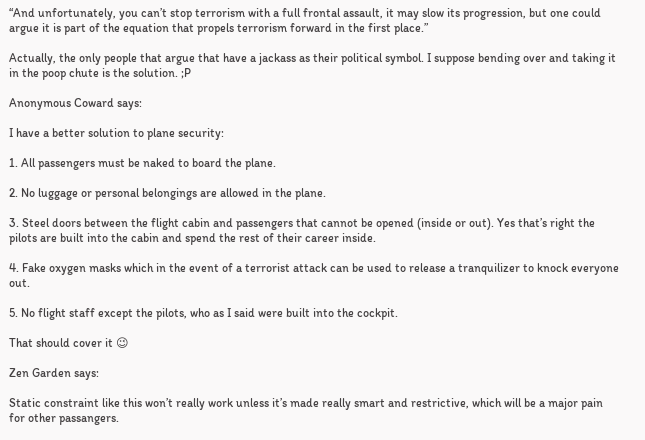“And unfortunately, you can’t stop terrorism with a full frontal assault, it may slow its progression, but one could argue it is part of the equation that propels terrorism forward in the first place.”

Actually, the only people that argue that have a jackass as their political symbol. I suppose bending over and taking it in the poop chute is the solution. ;P

Anonymous Coward says:

I have a better solution to plane security:

1. All passengers must be naked to board the plane.

2. No luggage or personal belongings are allowed in the plane.

3. Steel doors between the flight cabin and passengers that cannot be opened (inside or out). Yes that’s right the pilots are built into the cabin and spend the rest of their career inside.

4. Fake oxygen masks which in the event of a terrorist attack can be used to release a tranquilizer to knock everyone out.

5. No flight staff except the pilots, who as I said were built into the cockpit.

That should cover it 😉

Zen Garden says:

Static constraint like this won’t really work unless it’s made really smart and restrictive, which will be a major pain for other passangers.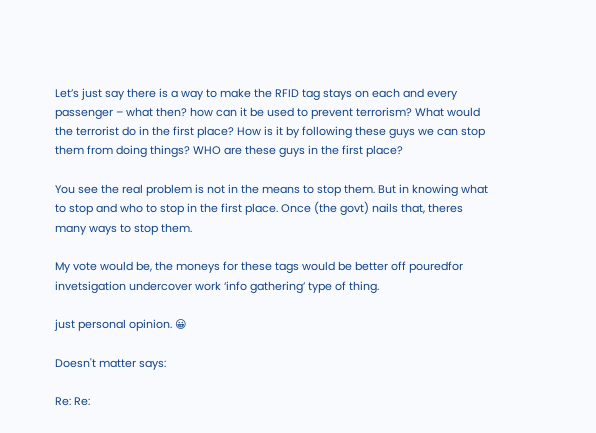Let’s just say there is a way to make the RFID tag stays on each and every passenger – what then? how can it be used to prevent terrorism? What would the terrorist do in the first place? How is it by following these guys we can stop them from doing things? WHO are these guys in the first place?

You see the real problem is not in the means to stop them. But in knowing what to stop and who to stop in the first place. Once (the govt) nails that, theres many ways to stop them.

My vote would be, the moneys for these tags would be better off pouredfor invetsigation undercover work ‘info gathering’ type of thing.

just personal opinion. 😀

Doesn't matter says:

Re: Re: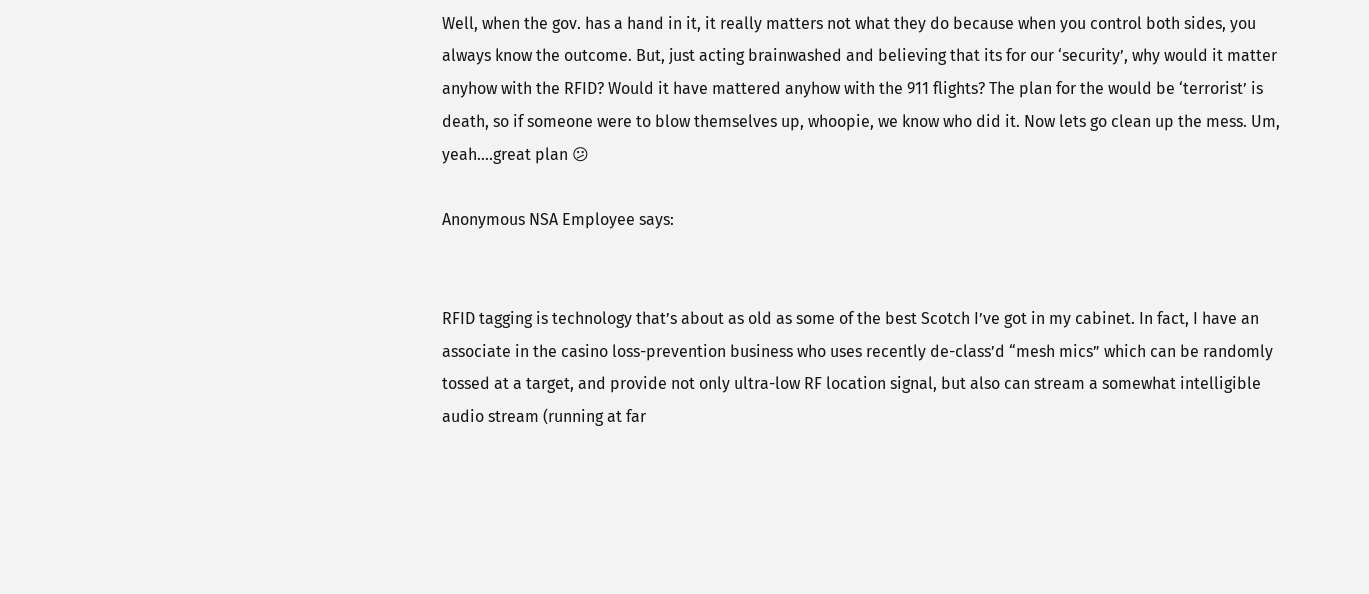Well, when the gov. has a hand in it, it really matters not what they do because when you control both sides, you always know the outcome. But, just acting brainwashed and believing that its for our ‘security’, why would it matter anyhow with the RFID? Would it have mattered anyhow with the 911 flights? The plan for the would be ‘terrorist’ is death, so if someone were to blow themselves up, whoopie, we know who did it. Now lets go clean up the mess. Um, yeah….great plan 😕

Anonymous NSA Employee says:


RFID tagging is technology that’s about as old as some of the best Scotch I’ve got in my cabinet. In fact, I have an associate in the casino loss-prevention business who uses recently de-class’d “mesh mics” which can be randomly tossed at a target, and provide not only ultra-low RF location signal, but also can stream a somewhat intelligible audio stream (running at far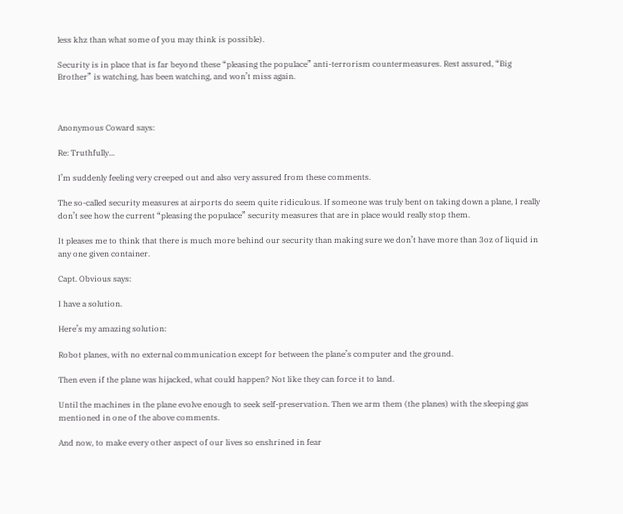less khz than what some of you may think is possible).

Security is in place that is far beyond these “pleasing the populace” anti-terrorism countermeasures. Rest assured, “Big Brother” is watching, has been watching, and won’t miss again.



Anonymous Coward says:

Re: Truthfully...

I’m suddenly feeling very creeped out and also very assured from these comments.

The so-called security measures at airports do seem quite ridiculous. If someone was truly bent on taking down a plane, I really don’t see how the current “pleasing the populace” security measures that are in place would really stop them.

It pleases me to think that there is much more behind our security than making sure we don’t have more than 3oz of liquid in any one given container.

Capt. Obvious says:

I have a solution.

Here’s my amazing solution:

Robot planes, with no external communication except for between the plane’s computer and the ground.

Then even if the plane was hijacked, what could happen? Not like they can force it to land.

Until the machines in the plane evolve enough to seek self-preservation. Then we arm them (the planes) with the sleeping gas mentioned in one of the above comments.

And now, to make every other aspect of our lives so enshrined in fear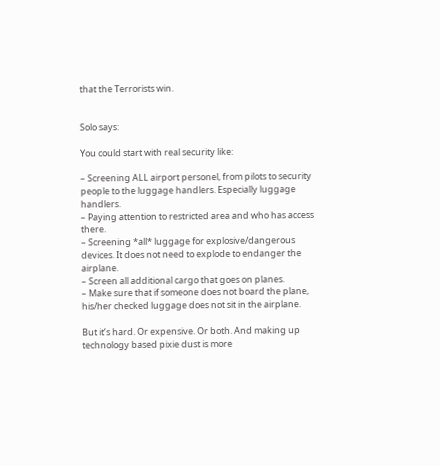that the Terrorists win.


Solo says:

You could start with real security like:

– Screening ALL airport personel, from pilots to security people to the luggage handlers. Especially luggage handlers.
– Paying attention to restricted area and who has access there.
– Screening *all* luggage for explosive/dangerous devices. It does not need to explode to endanger the airplane.
– Screen all additional cargo that goes on planes.
– Make sure that if someone does not board the plane, his/her checked luggage does not sit in the airplane.

But it’s hard. Or expensive. Or both. And making up technology based pixie dust is more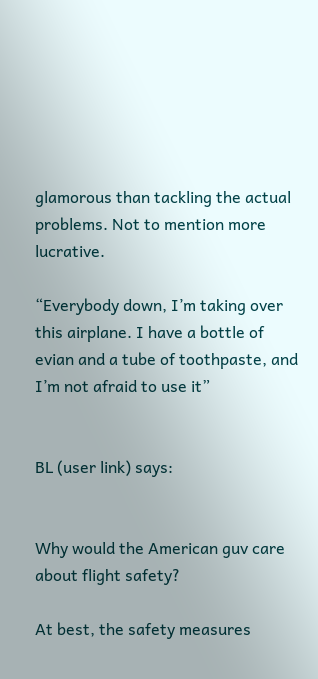glamorous than tackling the actual problems. Not to mention more lucrative.

“Everybody down, I’m taking over this airplane. I have a bottle of evian and a tube of toothpaste, and I’m not afraid to use it”


BL (user link) says:


Why would the American guv care about flight safety?

At best, the safety measures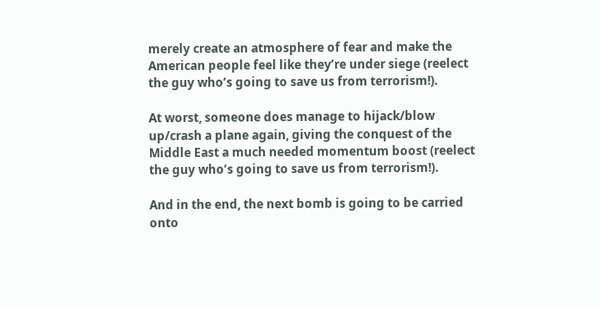merely create an atmosphere of fear and make the American people feel like they’re under siege (reelect the guy who’s going to save us from terrorism!).

At worst, someone does manage to hijack/blow up/crash a plane again, giving the conquest of the Middle East a much needed momentum boost (reelect the guy who’s going to save us from terrorism!).

And in the end, the next bomb is going to be carried onto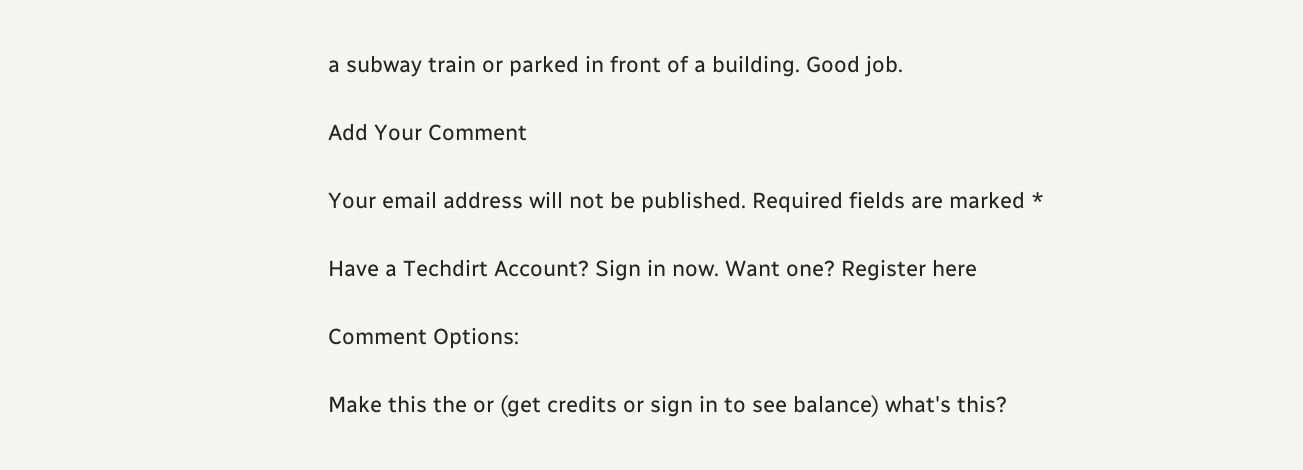a subway train or parked in front of a building. Good job.

Add Your Comment

Your email address will not be published. Required fields are marked *

Have a Techdirt Account? Sign in now. Want one? Register here

Comment Options:

Make this the or (get credits or sign in to see balance) what's this?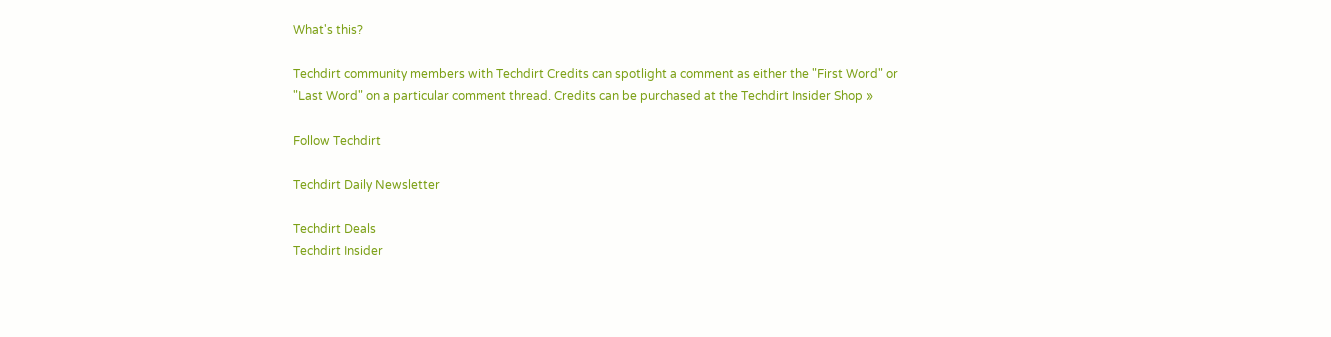What's this?

Techdirt community members with Techdirt Credits can spotlight a comment as either the "First Word" or "Last Word" on a particular comment thread. Credits can be purchased at the Techdirt Insider Shop »

Follow Techdirt

Techdirt Daily Newsletter

Techdirt Deals
Techdirt Insider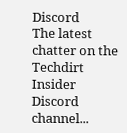Discord
The latest chatter on the Techdirt Insider Discord channel...